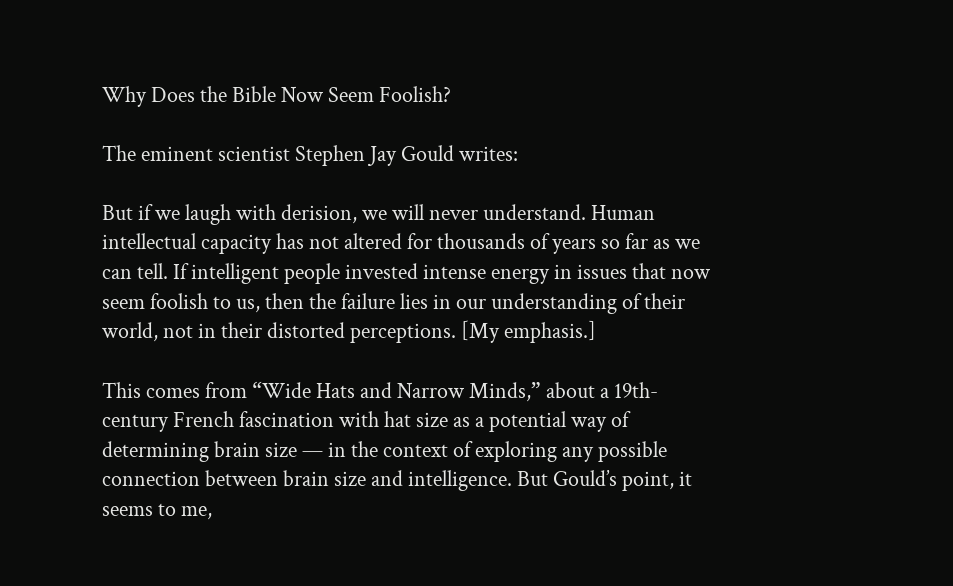Why Does the Bible Now Seem Foolish?

The eminent scientist Stephen Jay Gould writes:

But if we laugh with derision, we will never understand. Human intellectual capacity has not altered for thousands of years so far as we can tell. If intelligent people invested intense energy in issues that now seem foolish to us, then the failure lies in our understanding of their world, not in their distorted perceptions. [My emphasis.]

This comes from “Wide Hats and Narrow Minds,” about a 19th-century French fascination with hat size as a potential way of determining brain size — in the context of exploring any possible connection between brain size and intelligence. But Gould’s point, it seems to me,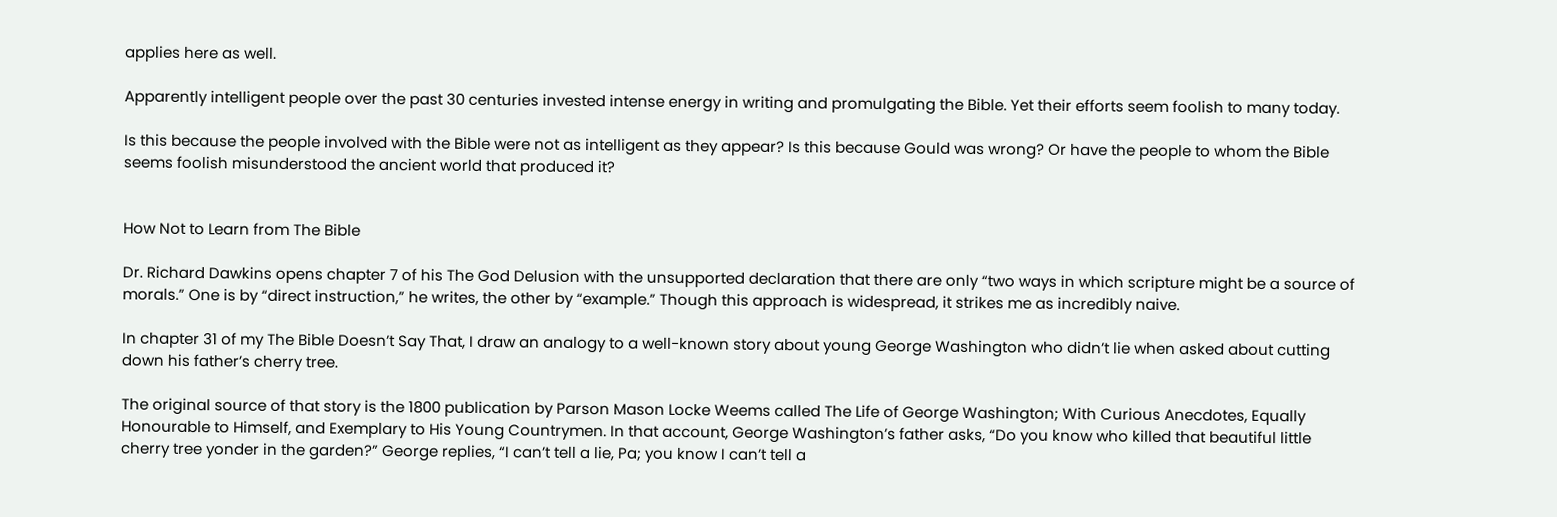applies here as well.

Apparently intelligent people over the past 30 centuries invested intense energy in writing and promulgating the Bible. Yet their efforts seem foolish to many today.

Is this because the people involved with the Bible were not as intelligent as they appear? Is this because Gould was wrong? Or have the people to whom the Bible seems foolish misunderstood the ancient world that produced it?


How Not to Learn from The Bible

Dr. Richard Dawkins opens chapter 7 of his The God Delusion with the unsupported declaration that there are only “two ways in which scripture might be a source of morals.” One is by “direct instruction,” he writes, the other by “example.” Though this approach is widespread, it strikes me as incredibly naive.

In chapter 31 of my The Bible Doesn’t Say That, I draw an analogy to a well-known story about young George Washington who didn’t lie when asked about cutting down his father’s cherry tree.

The original source of that story is the 1800 publication by Parson Mason Locke Weems called The Life of George Washington; With Curious Anecdotes, Equally Honourable to Himself, and Exemplary to His Young Countrymen. In that account, George Washington’s father asks, “Do you know who killed that beautiful little cherry tree yonder in the garden?” George replies, “I can’t tell a lie, Pa; you know I can’t tell a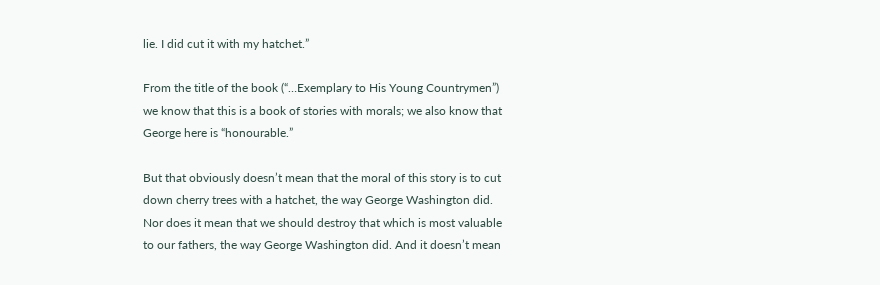lie. I did cut it with my hatchet.”

From the title of the book (“…Exemplary to His Young Countrymen”) we know that this is a book of stories with morals; we also know that George here is “honourable.”

But that obviously doesn’t mean that the moral of this story is to cut down cherry trees with a hatchet, the way George Washington did. Nor does it mean that we should destroy that which is most valuable to our fathers, the way George Washington did. And it doesn’t mean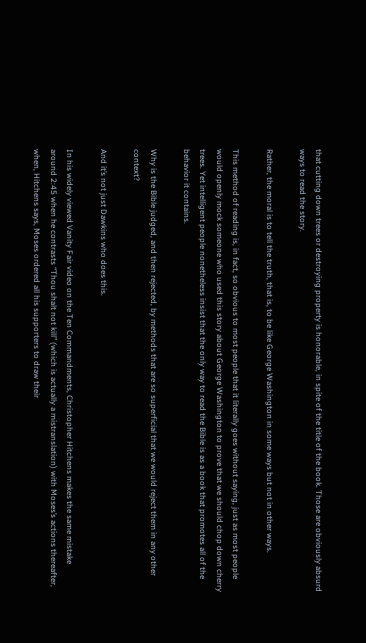that cutting down trees or destroying property is honorable, in spite of the title of the book. Those are obviously absurd ways to read the story.

Rather, the moral is to tell the truth, that is, to be like George Washington in some ways but not in other ways.

This method of reading is, in fact, so obvious to most people that it literally goes without saying, just as most people would openly mock someone who used this story about George Washington to prove that we should chop down cherry trees. Yet intelligent people nonetheless insist that the only way to read the Bible is as a book that promotes all of the behavior it contains.

Why is the Bible judged, and then rejected, by methods that are so superficial that we would reject them in any other context?

And it’s not just Dawkins who does this.

In his widely viewed Vanity Fair video on the Ten Commandments, Christopher Hitchens makes the same mistake around 2:45 when he contrasts “Thou shalt not kill” (which is actually a mistranslation) with Moses’s actions thereafter, when, Hitchens says, Moses ordered all his supporters to draw their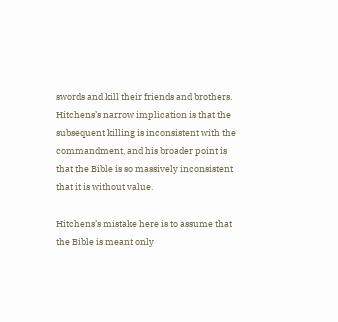swords and kill their friends and brothers. Hitchens’s narrow implication is that the subsequent killing is inconsistent with the commandment, and his broader point is that the Bible is so massively inconsistent that it is without value.

Hitchens’s mistake here is to assume that the Bible is meant only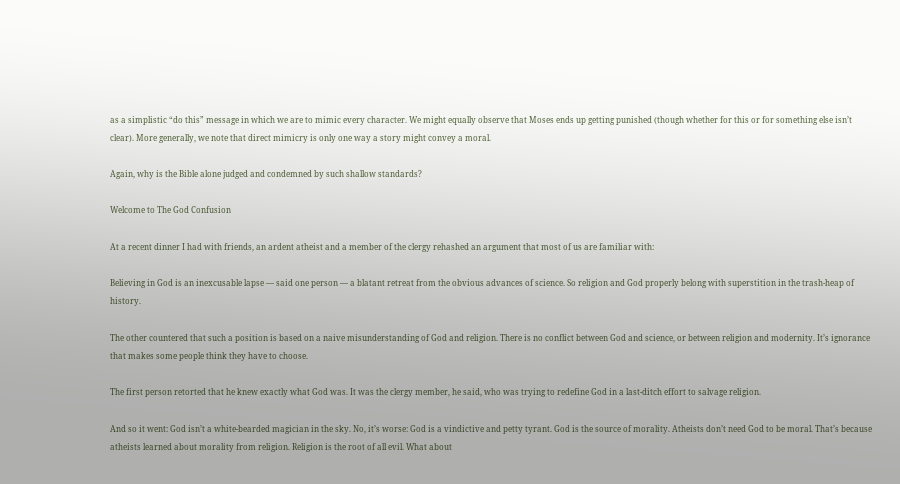as a simplistic “do this” message in which we are to mimic every character. We might equally observe that Moses ends up getting punished (though whether for this or for something else isn’t clear). More generally, we note that direct mimicry is only one way a story might convey a moral.

Again, why is the Bible alone judged and condemned by such shallow standards?

Welcome to The God Confusion

At a recent dinner I had with friends, an ardent atheist and a member of the clergy rehashed an argument that most of us are familiar with:

Believing in God is an inexcusable lapse — said one person — a blatant retreat from the obvious advances of science. So religion and God properly belong with superstition in the trash-heap of history.

The other countered that such a position is based on a naive misunderstanding of God and religion. There is no conflict between God and science, or between religion and modernity. It’s ignorance that makes some people think they have to choose.

The first person retorted that he knew exactly what God was. It was the clergy member, he said, who was trying to redefine God in a last-ditch effort to salvage religion.

And so it went: God isn’t a white-bearded magician in the sky. No, it’s worse: God is a vindictive and petty tyrant. God is the source of morality. Atheists don’t need God to be moral. That’s because atheists learned about morality from religion. Religion is the root of all evil. What about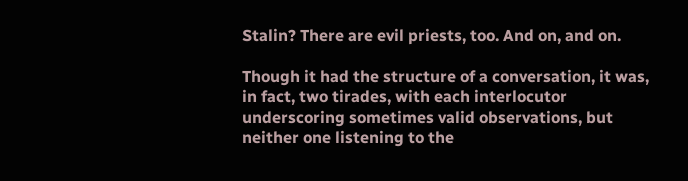Stalin? There are evil priests, too. And on, and on.

Though it had the structure of a conversation, it was, in fact, two tirades, with each interlocutor underscoring sometimes valid observations, but neither one listening to the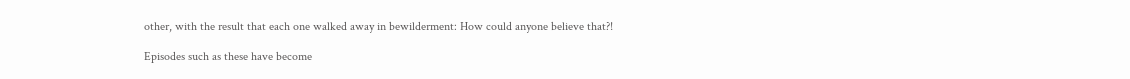other, with the result that each one walked away in bewilderment: How could anyone believe that?!

Episodes such as these have become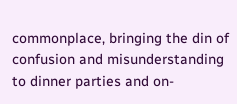commonplace, bringing the din of confusion and misunderstanding to dinner parties and on-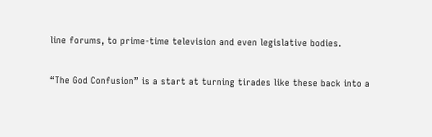line forums, to prime-time television and even legislative bodies.

“The God Confusion” is a start at turning tirades like these back into a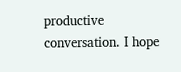productive conversation. I hope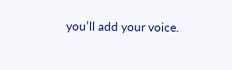you’ll add your voice.